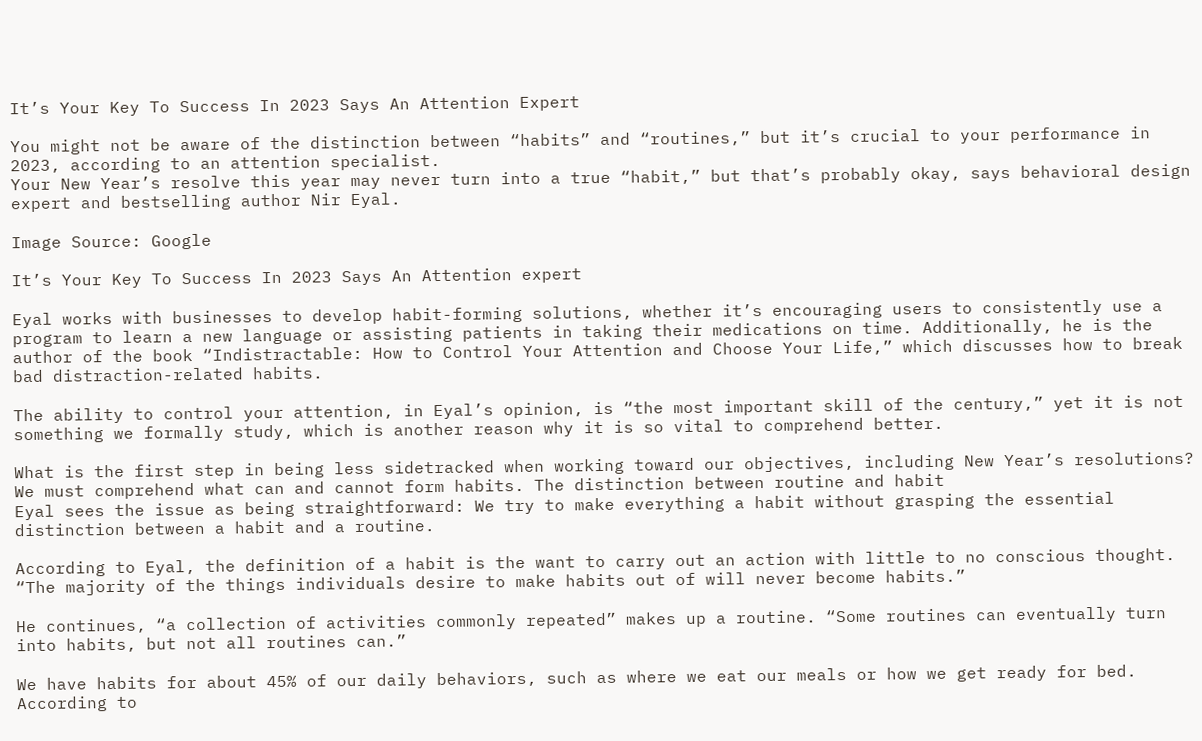It’s Your Key To Success In 2023 Says An Attention Expert

You might not be aware of the distinction between “habits” and “routines,” but it’s crucial to your performance in 2023, according to an attention specialist.
Your New Year’s resolve this year may never turn into a true “habit,” but that’s probably okay, says behavioral design expert and bestselling author Nir Eyal.

Image Source: Google

It’s Your Key To Success In 2023 Says An Attention expert

Eyal works with businesses to develop habit-forming solutions, whether it’s encouraging users to consistently use a program to learn a new language or assisting patients in taking their medications on time. Additionally, he is the author of the book “Indistractable: How to Control Your Attention and Choose Your Life,” which discusses how to break bad distraction-related habits.

The ability to control your attention, in Eyal’s opinion, is “the most important skill of the century,” yet it is not something we formally study, which is another reason why it is so vital to comprehend better.

What is the first step in being less sidetracked when working toward our objectives, including New Year’s resolutions? We must comprehend what can and cannot form habits. The distinction between routine and habit
Eyal sees the issue as being straightforward: We try to make everything a habit without grasping the essential distinction between a habit and a routine.

According to Eyal, the definition of a habit is the want to carry out an action with little to no conscious thought. “The majority of the things individuals desire to make habits out of will never become habits.”

He continues, “a collection of activities commonly repeated” makes up a routine. “Some routines can eventually turn into habits, but not all routines can.”

We have habits for about 45% of our daily behaviors, such as where we eat our meals or how we get ready for bed. According to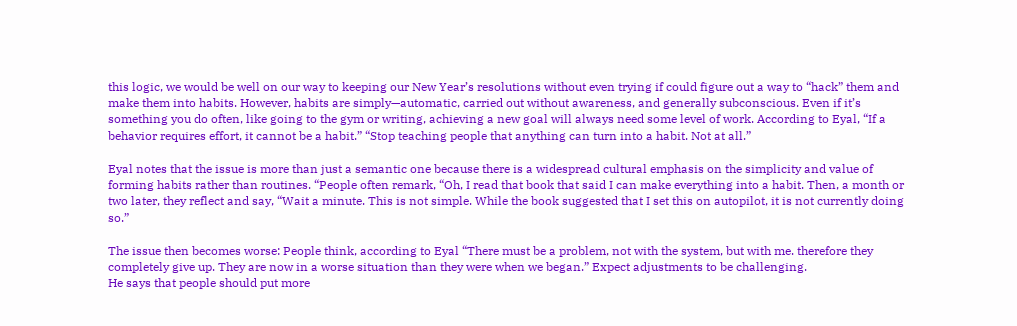this logic, we would be well on our way to keeping our New Year’s resolutions without even trying if could figure out a way to “hack” them and make them into habits. However, habits are simply—automatic, carried out without awareness, and generally subconscious. Even if it’s something you do often, like going to the gym or writing, achieving a new goal will always need some level of work. According to Eyal, “If a behavior requires effort, it cannot be a habit.” “Stop teaching people that anything can turn into a habit. Not at all.”

Eyal notes that the issue is more than just a semantic one because there is a widespread cultural emphasis on the simplicity and value of forming habits rather than routines. “People often remark, “Oh, I read that book that said I can make everything into a habit. Then, a month or two later, they reflect and say, “Wait a minute. This is not simple. While the book suggested that I set this on autopilot, it is not currently doing so.”

The issue then becomes worse: People think, according to Eyal “There must be a problem, not with the system, but with me. therefore they completely give up. They are now in a worse situation than they were when we began.” Expect adjustments to be challenging.
He says that people should put more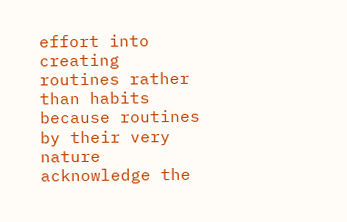effort into creating routines rather than habits because routines by their very nature acknowledge the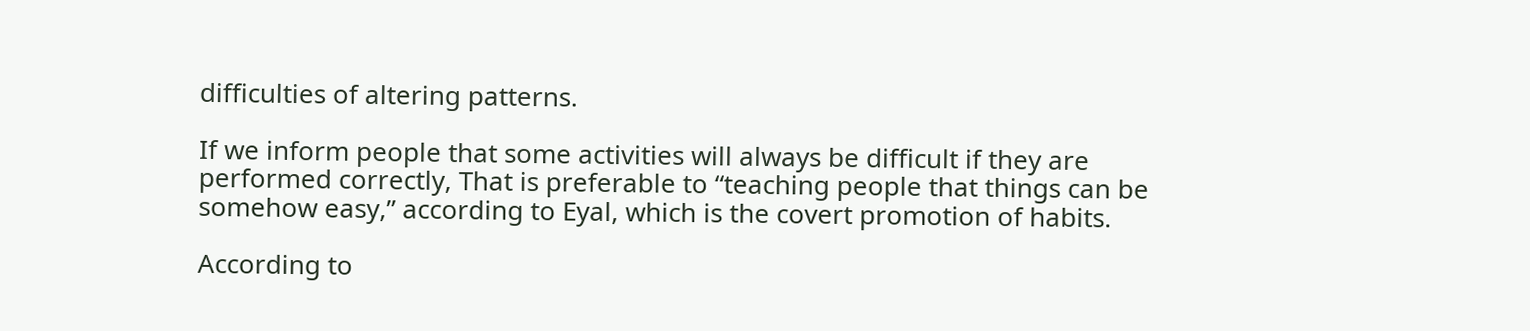difficulties of altering patterns.

If we inform people that some activities will always be difficult if they are performed correctly, That is preferable to “teaching people that things can be somehow easy,” according to Eyal, which is the covert promotion of habits.

According to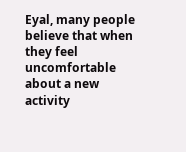Eyal, many people believe that when they feel uncomfortable about a new activity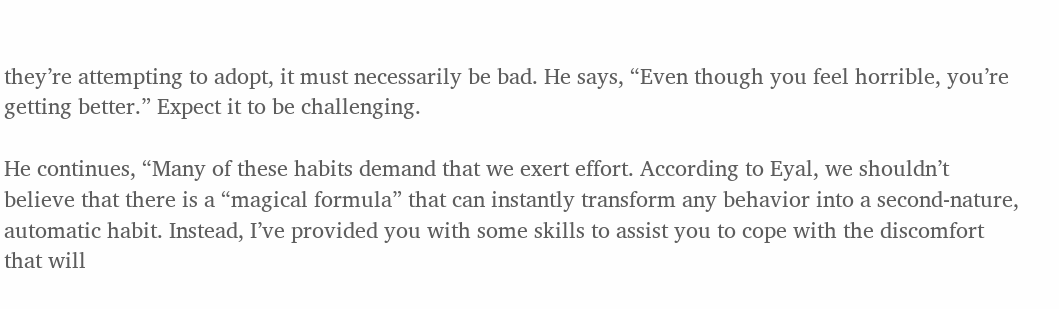they’re attempting to adopt, it must necessarily be bad. He says, “Even though you feel horrible, you’re getting better.” Expect it to be challenging.

He continues, “Many of these habits demand that we exert effort. According to Eyal, we shouldn’t believe that there is a “magical formula” that can instantly transform any behavior into a second-nature, automatic habit. Instead, I’ve provided you with some skills to assist you to cope with the discomfort that will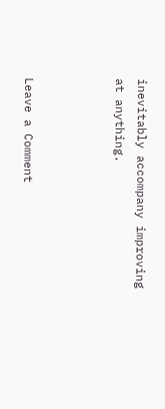inevitably accompany improving at anything.



Leave a Comment